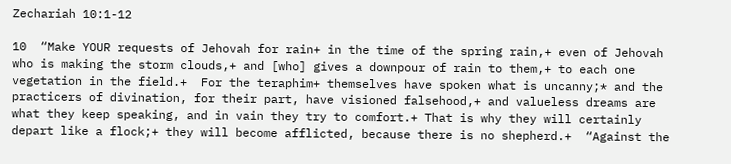Zechariah 10:1-12

10  “Make YOUR requests of Jehovah for rain+ in the time of the spring rain,+ even of Jehovah who is making the storm clouds,+ and [who] gives a downpour of rain to them,+ to each one vegetation in the field.+  For the teraphim+ themselves have spoken what is uncanny;* and the practicers of divination, for their part, have visioned falsehood,+ and valueless dreams are what they keep speaking, and in vain they try to comfort.+ That is why they will certainly depart like a flock;+ they will become afflicted, because there is no shepherd.+  “Against the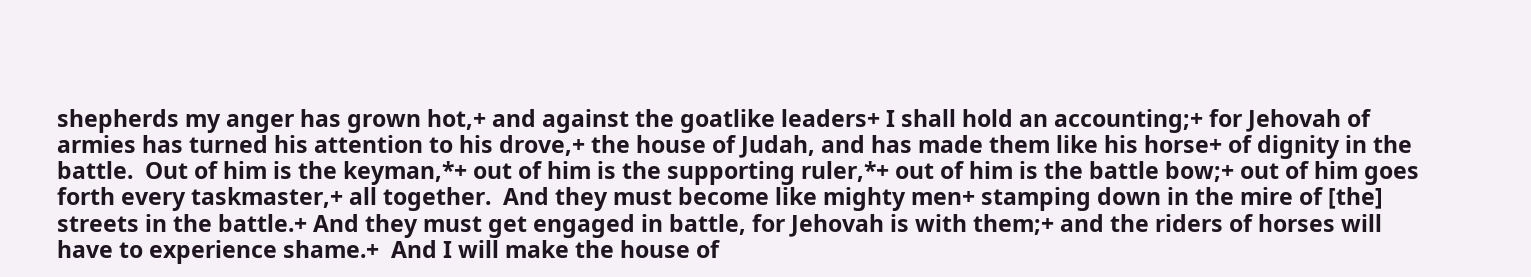shepherds my anger has grown hot,+ and against the goatlike leaders+ I shall hold an accounting;+ for Jehovah of armies has turned his attention to his drove,+ the house of Judah, and has made them like his horse+ of dignity in the battle.  Out of him is the keyman,*+ out of him is the supporting ruler,*+ out of him is the battle bow;+ out of him goes forth every taskmaster,+ all together.  And they must become like mighty men+ stamping down in the mire of [the] streets in the battle.+ And they must get engaged in battle, for Jehovah is with them;+ and the riders of horses will have to experience shame.+  And I will make the house of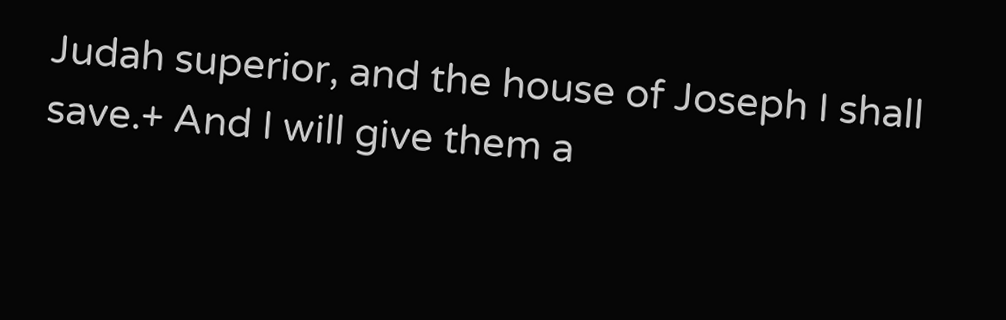Judah superior, and the house of Joseph I shall save.+ And I will give them a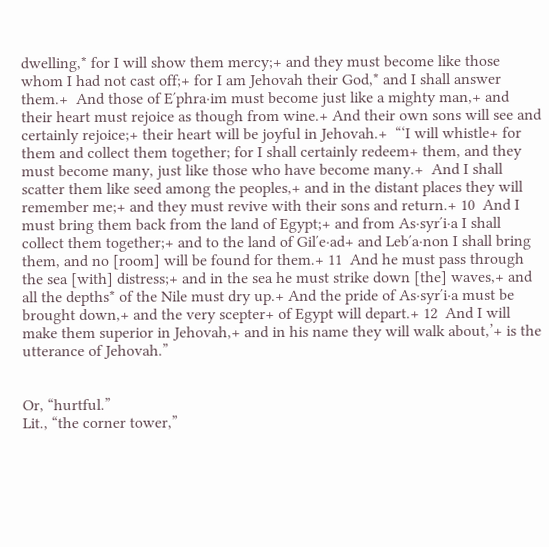dwelling,* for I will show them mercy;+ and they must become like those whom I had not cast off;+ for I am Jehovah their God,* and I shall answer them.+  And those of Eʹphra·im must become just like a mighty man,+ and their heart must rejoice as though from wine.+ And their own sons will see and certainly rejoice;+ their heart will be joyful in Jehovah.+  “‘I will whistle+ for them and collect them together; for I shall certainly redeem+ them, and they must become many, just like those who have become many.+  And I shall scatter them like seed among the peoples,+ and in the distant places they will remember me;+ and they must revive with their sons and return.+ 10  And I must bring them back from the land of Egypt;+ and from As·syrʹi·a I shall collect them together;+ and to the land of Gilʹe·ad+ and Lebʹa·non I shall bring them, and no [room] will be found for them.+ 11  And he must pass through the sea [with] distress;+ and in the sea he must strike down [the] waves,+ and all the depths* of the Nile must dry up.+ And the pride of As·syrʹi·a must be brought down,+ and the very scepter+ of Egypt will depart.+ 12  And I will make them superior in Jehovah,+ and in his name they will walk about,’+ is the utterance of Jehovah.”


Or, “hurtful.”
Lit., “the corner tower,”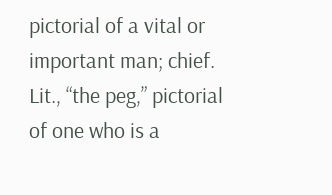pictorial of a vital or important man; chief.
Lit., “the peg,” pictorial of one who is a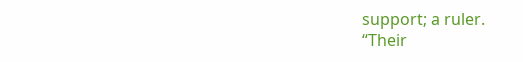support; a ruler.
“Their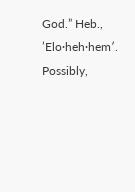God.” Heb., ʼElo·heh·hemʹ.
Possibly,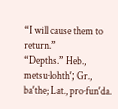“I will cause them to return.”
“Depths.” Heb., metsu·lohthʹ; Gr., baʹthe; Lat., pro·funʹda.